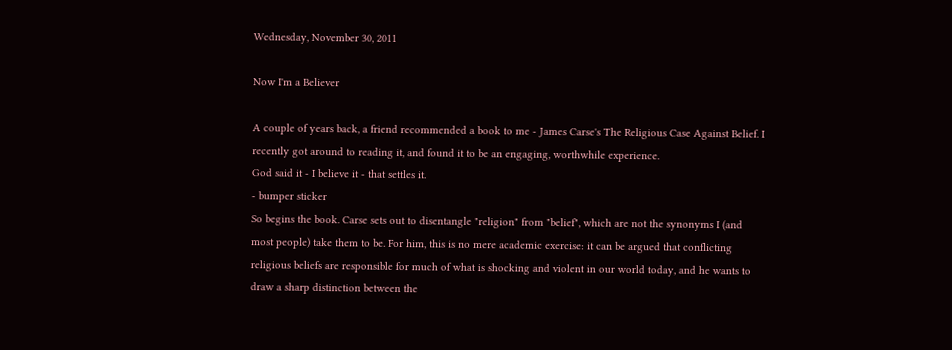Wednesday, November 30, 2011

Now I'm a Believer

A couple of years back, a friend recommended a book to me - James Carse's The Religious Case Against Belief. I recently got around to reading it, and found it to be an engaging, worthwhile experience.
God said it - I believe it - that settles it.
- bumper sticker
So begins the book. Carse sets out to disentangle "religion" from "belief", which are not the synonyms I (and most people) take them to be. For him, this is no mere academic exercise: it can be argued that conflicting religious beliefs are responsible for much of what is shocking and violent in our world today, and he wants to draw a sharp distinction between the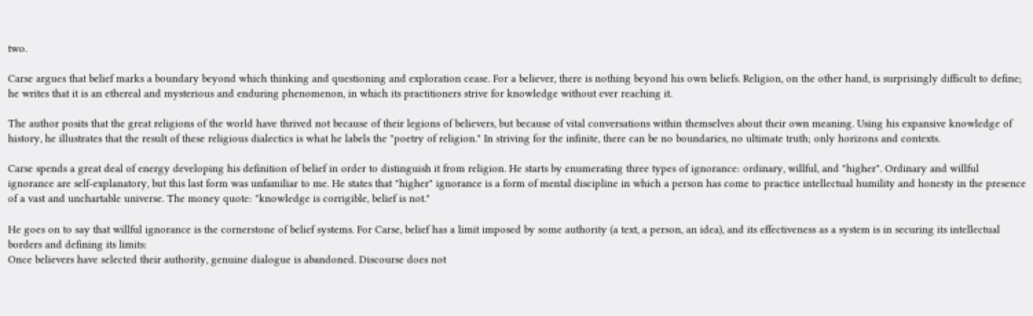two.

Carse argues that belief marks a boundary beyond which thinking and questioning and exploration cease. For a believer, there is nothing beyond his own beliefs. Religion, on the other hand, is surprisingly difficult to define; he writes that it is an ethereal and mysterious and enduring phenomenon, in which its practitioners strive for knowledge without ever reaching it.

The author posits that the great religions of the world have thrived not because of their legions of believers, but because of vital conversations within themselves about their own meaning. Using his expansive knowledge of history, he illustrates that the result of these religious dialectics is what he labels the "poetry of religion." In striving for the infinite, there can be no boundaries, no ultimate truth; only horizons and contexts.

Carse spends a great deal of energy developing his definition of belief in order to distinguish it from religion. He starts by enumerating three types of ignorance: ordinary, willful, and "higher". Ordinary and willful ignorance are self-explanatory, but this last form was unfamiliar to me. He states that "higher" ignorance is a form of mental discipline in which a person has come to practice intellectual humility and honesty in the presence of a vast and unchartable universe. The money quote: "knowledge is corrigible, belief is not."

He goes on to say that willful ignorance is the cornerstone of belief systems. For Carse, belief has a limit imposed by some authority (a text, a person, an idea), and its effectiveness as a system is in securing its intellectual borders and defining its limits:
Once believers have selected their authority, genuine dialogue is abandoned. Discourse does not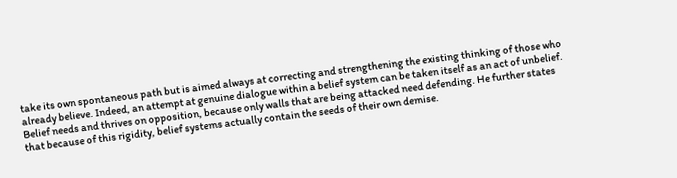take its own spontaneous path but is aimed always at correcting and strengthening the existing thinking of those who already believe. Indeed, an attempt at genuine dialogue within a belief system can be taken itself as an act of unbelief.
Belief needs and thrives on opposition, because only walls that are being attacked need defending. He further states that because of this rigidity, belief systems actually contain the seeds of their own demise.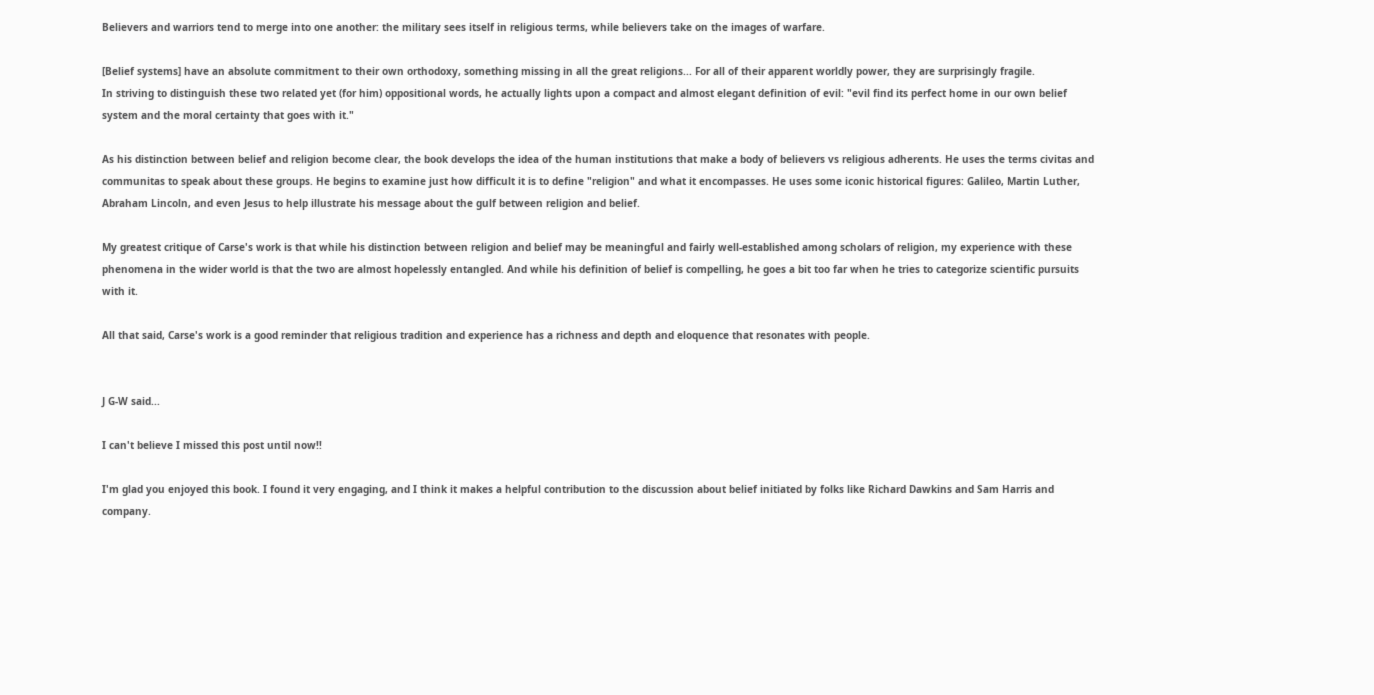Believers and warriors tend to merge into one another: the military sees itself in religious terms, while believers take on the images of warfare.

[Belief systems] have an absolute commitment to their own orthodoxy, something missing in all the great religions... For all of their apparent worldly power, they are surprisingly fragile.
In striving to distinguish these two related yet (for him) oppositional words, he actually lights upon a compact and almost elegant definition of evil: "evil find its perfect home in our own belief system and the moral certainty that goes with it."

As his distinction between belief and religion become clear, the book develops the idea of the human institutions that make a body of believers vs religious adherents. He uses the terms civitas and communitas to speak about these groups. He begins to examine just how difficult it is to define "religion" and what it encompasses. He uses some iconic historical figures: Galileo, Martin Luther, Abraham Lincoln, and even Jesus to help illustrate his message about the gulf between religion and belief.

My greatest critique of Carse's work is that while his distinction between religion and belief may be meaningful and fairly well-established among scholars of religion, my experience with these phenomena in the wider world is that the two are almost hopelessly entangled. And while his definition of belief is compelling, he goes a bit too far when he tries to categorize scientific pursuits with it.

All that said, Carse's work is a good reminder that religious tradition and experience has a richness and depth and eloquence that resonates with people.


J G-W said...

I can't believe I missed this post until now!!

I'm glad you enjoyed this book. I found it very engaging, and I think it makes a helpful contribution to the discussion about belief initiated by folks like Richard Dawkins and Sam Harris and company.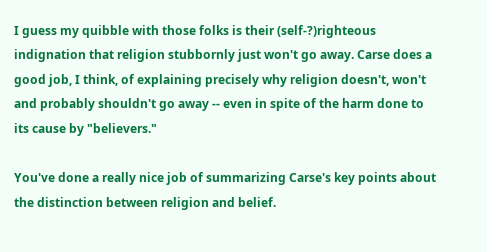I guess my quibble with those folks is their (self-?)righteous indignation that religion stubbornly just won't go away. Carse does a good job, I think, of explaining precisely why religion doesn't, won't and probably shouldn't go away -- even in spite of the harm done to its cause by "believers."

You've done a really nice job of summarizing Carse's key points about the distinction between religion and belief.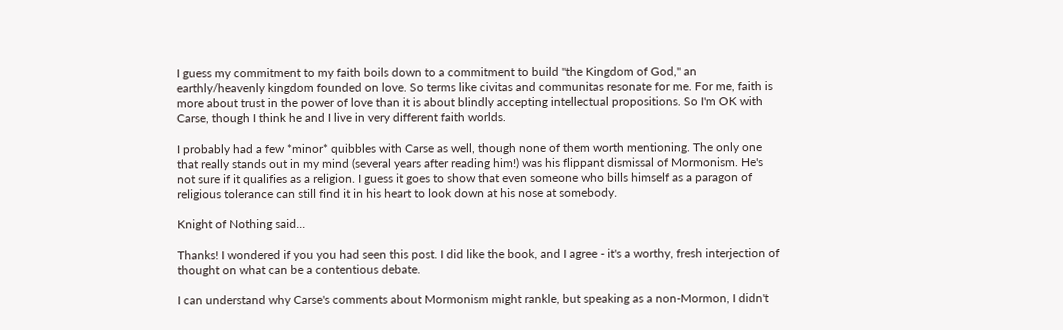I guess my commitment to my faith boils down to a commitment to build "the Kingdom of God," an earthly/heavenly kingdom founded on love. So terms like civitas and communitas resonate for me. For me, faith is more about trust in the power of love than it is about blindly accepting intellectual propositions. So I'm OK with Carse, though I think he and I live in very different faith worlds.

I probably had a few *minor* quibbles with Carse as well, though none of them worth mentioning. The only one that really stands out in my mind (several years after reading him!) was his flippant dismissal of Mormonism. He's not sure if it qualifies as a religion. I guess it goes to show that even someone who bills himself as a paragon of religious tolerance can still find it in his heart to look down at his nose at somebody.

Knight of Nothing said...

Thanks! I wondered if you you had seen this post. I did like the book, and I agree - it's a worthy, fresh interjection of thought on what can be a contentious debate.

I can understand why Carse's comments about Mormonism might rankle, but speaking as a non-Mormon, I didn't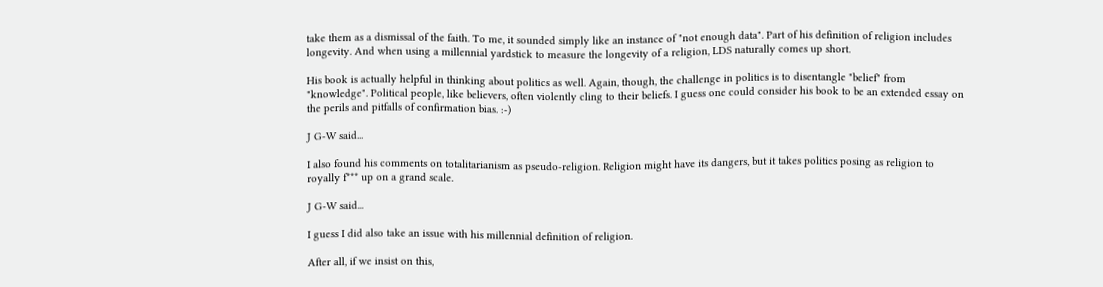take them as a dismissal of the faith. To me, it sounded simply like an instance of "not enough data". Part of his definition of religion includes longevity. And when using a millennial yardstick to measure the longevity of a religion, LDS naturally comes up short.

His book is actually helpful in thinking about politics as well. Again, though, the challenge in politics is to disentangle "belief" from "knowledge". Political people, like believers, often violently cling to their beliefs. I guess one could consider his book to be an extended essay on the perils and pitfalls of confirmation bias. :-)

J G-W said...

I also found his comments on totalitarianism as pseudo-religion. Religion might have its dangers, but it takes politics posing as religion to royally f*** up on a grand scale.

J G-W said...

I guess I did also take an issue with his millennial definition of religion.

After all, if we insist on this,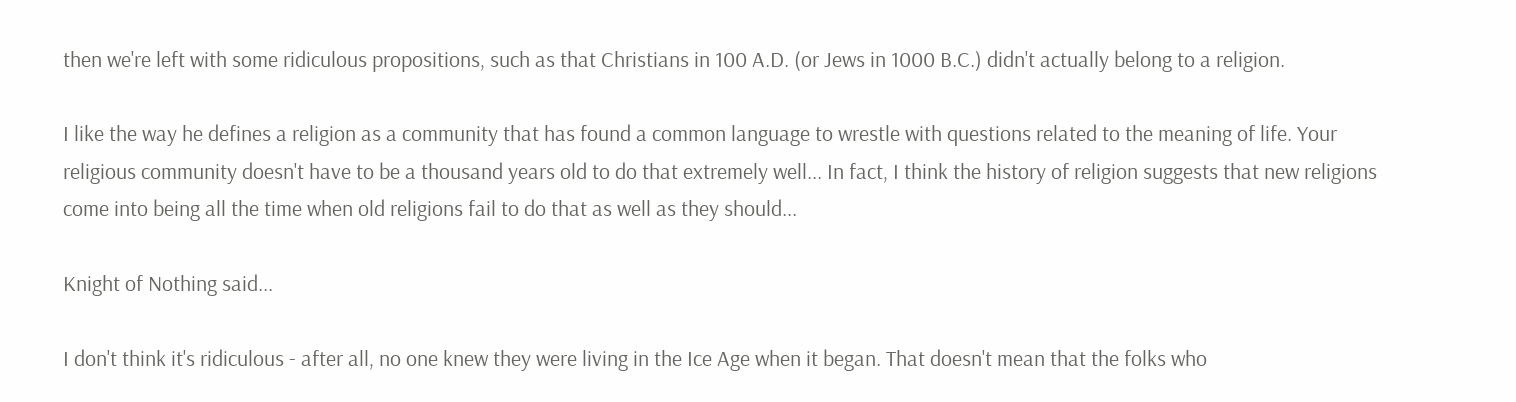then we're left with some ridiculous propositions, such as that Christians in 100 A.D. (or Jews in 1000 B.C.) didn't actually belong to a religion.

I like the way he defines a religion as a community that has found a common language to wrestle with questions related to the meaning of life. Your religious community doesn't have to be a thousand years old to do that extremely well... In fact, I think the history of religion suggests that new religions come into being all the time when old religions fail to do that as well as they should...

Knight of Nothing said...

I don't think it's ridiculous - after all, no one knew they were living in the Ice Age when it began. That doesn't mean that the folks who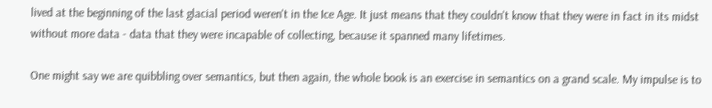lived at the beginning of the last glacial period weren't in the Ice Age. It just means that they couldn't know that they were in fact in its midst without more data - data that they were incapable of collecting, because it spanned many lifetimes.

One might say we are quibbling over semantics, but then again, the whole book is an exercise in semantics on a grand scale. My impulse is to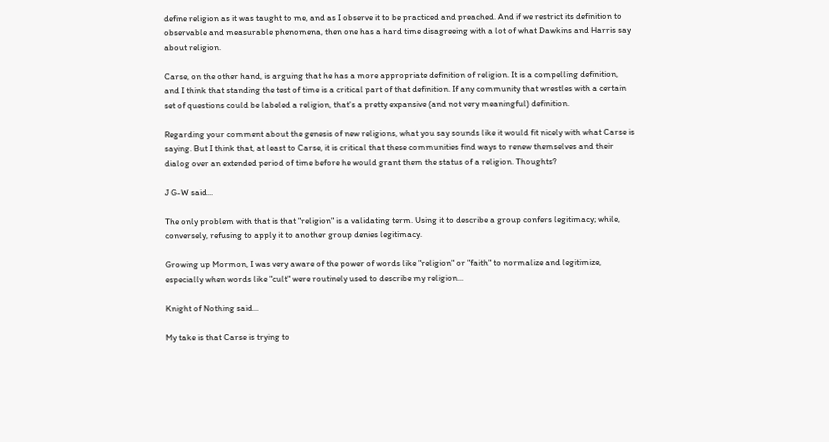define religion as it was taught to me, and as I observe it to be practiced and preached. And if we restrict its definition to observable and measurable phenomena, then one has a hard time disagreeing with a lot of what Dawkins and Harris say about religion.

Carse, on the other hand, is arguing that he has a more appropriate definition of religion. It is a compelling definition, and I think that standing the test of time is a critical part of that definition. If any community that wrestles with a certain set of questions could be labeled a religion, that's a pretty expansive (and not very meaningful) definition.

Regarding your comment about the genesis of new religions, what you say sounds like it would fit nicely with what Carse is saying. But I think that, at least to Carse, it is critical that these communities find ways to renew themselves and their dialog over an extended period of time before he would grant them the status of a religion. Thoughts?

J G-W said...

The only problem with that is that "religion" is a validating term. Using it to describe a group confers legitimacy; while, conversely, refusing to apply it to another group denies legitimacy.

Growing up Mormon, I was very aware of the power of words like "religion" or "faith" to normalize and legitimize, especially when words like "cult" were routinely used to describe my religion...

Knight of Nothing said...

My take is that Carse is trying to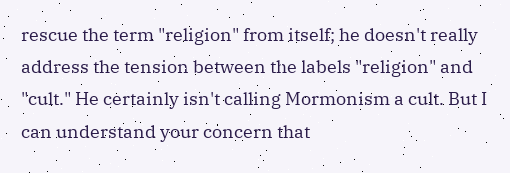rescue the term "religion" from itself; he doesn't really address the tension between the labels "religion" and "cult." He certainly isn't calling Mormonism a cult. But I can understand your concern that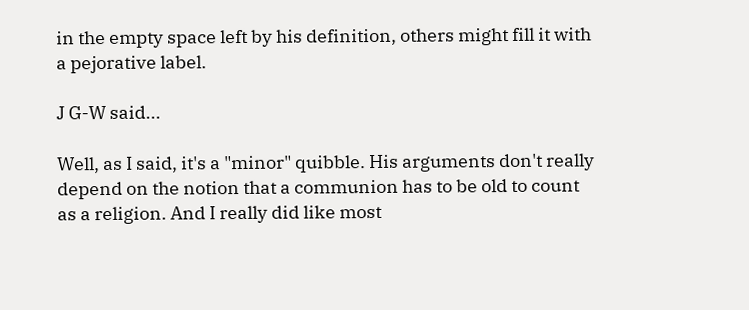in the empty space left by his definition, others might fill it with a pejorative label.

J G-W said...

Well, as I said, it's a "minor" quibble. His arguments don't really depend on the notion that a communion has to be old to count as a religion. And I really did like most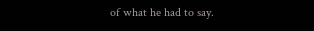of what he had to say.